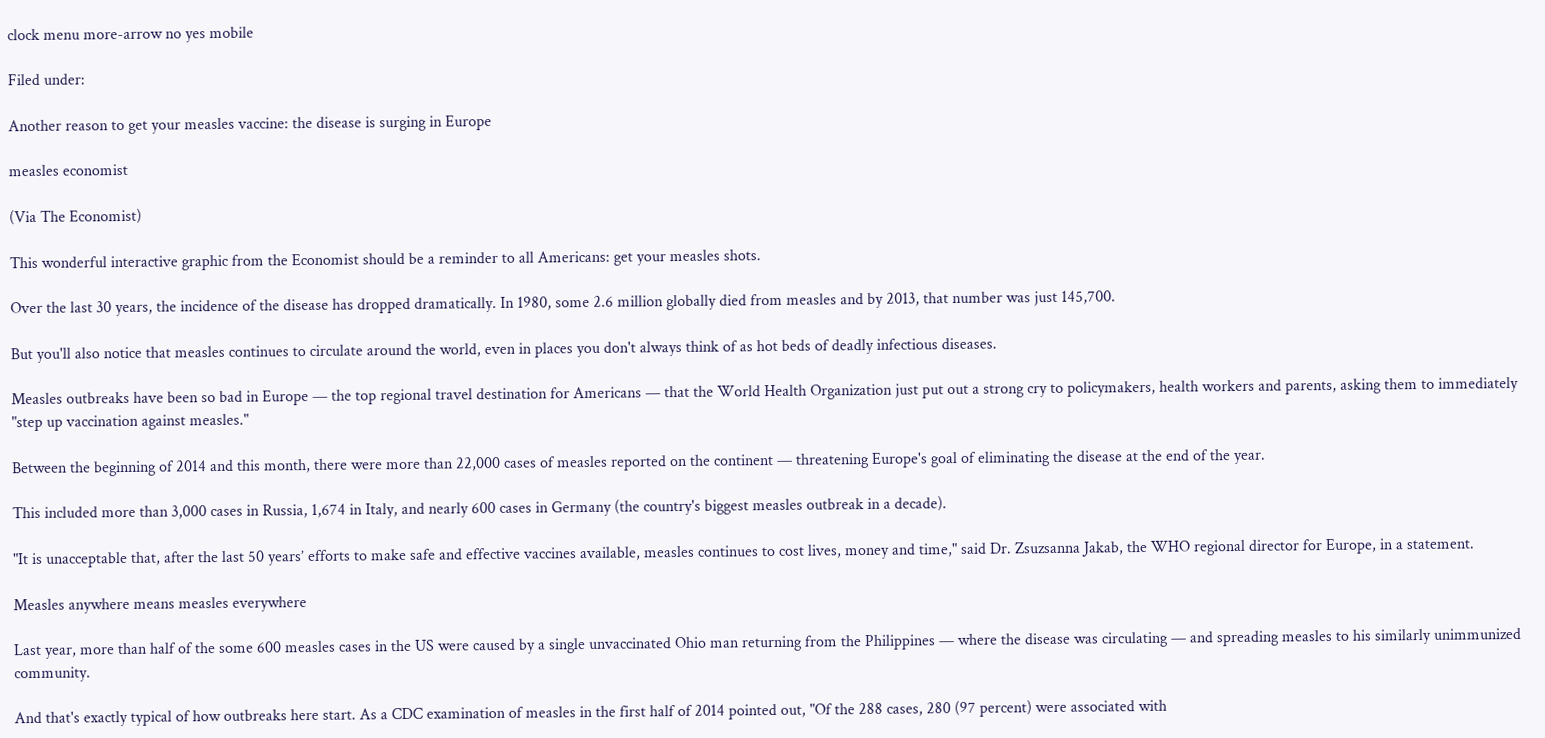clock menu more-arrow no yes mobile

Filed under:

Another reason to get your measles vaccine: the disease is surging in Europe

measles economist

(Via The Economist)

This wonderful interactive graphic from the Economist should be a reminder to all Americans: get your measles shots.

Over the last 30 years, the incidence of the disease has dropped dramatically. In 1980, some 2.6 million globally died from measles and by 2013, that number was just 145,700.

But you'll also notice that measles continues to circulate around the world, even in places you don't always think of as hot beds of deadly infectious diseases.

Measles outbreaks have been so bad in Europe — the top regional travel destination for Americans — that the World Health Organization just put out a strong cry to policymakers, health workers and parents, asking them to immediately "step up vaccination against measles."

Between the beginning of 2014 and this month, there were more than 22,000 cases of measles reported on the continent — threatening Europe's goal of eliminating the disease at the end of the year.

This included more than 3,000 cases in Russia, 1,674 in Italy, and nearly 600 cases in Germany (the country's biggest measles outbreak in a decade).

"It is unacceptable that, after the last 50 years’ efforts to make safe and effective vaccines available, measles continues to cost lives, money and time," said Dr. Zsuzsanna Jakab, the WHO regional director for Europe, in a statement.

Measles anywhere means measles everywhere

Last year, more than half of the some 600 measles cases in the US were caused by a single unvaccinated Ohio man returning from the Philippines — where the disease was circulating — and spreading measles to his similarly unimmunized community.

And that's exactly typical of how outbreaks here start. As a CDC examination of measles in the first half of 2014 pointed out, "Of the 288 cases, 280 (97 percent) were associated with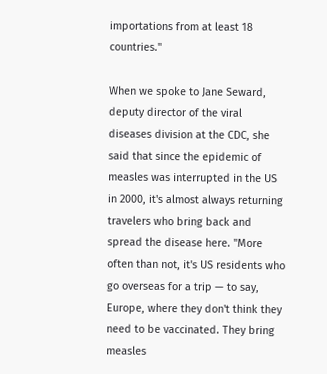importations from at least 18 countries."

When we spoke to Jane Seward, deputy director of the viral diseases division at the CDC, she said that since the epidemic of measles was interrupted in the US in 2000, it's almost always returning travelers who bring back and spread the disease here. "More often than not, it's US residents who go overseas for a trip — to say, Europe, where they don't think they need to be vaccinated. They bring measles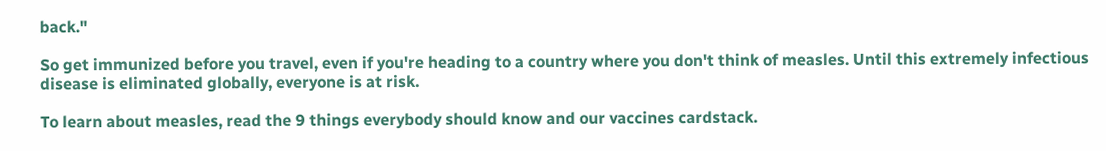back."

So get immunized before you travel, even if you're heading to a country where you don't think of measles. Until this extremely infectious disease is eliminated globally, everyone is at risk.

To learn about measles, read the 9 things everybody should know and our vaccines cardstack.